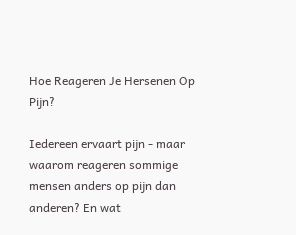Hoe Reageren Je Hersenen Op Pijn?

Iedereen ervaart pijn - maar waarom reageren sommige mensen anders op pijn dan anderen? En wat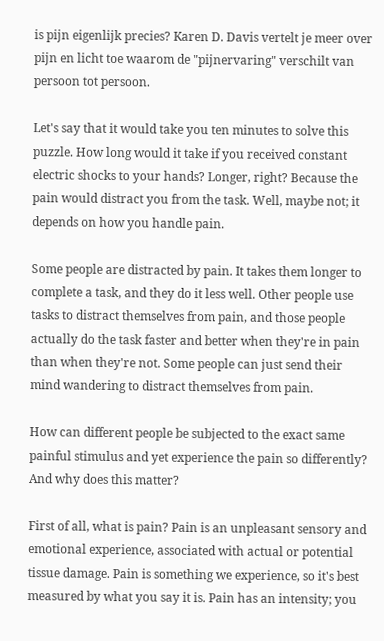is pijn eigenlijk precies? Karen D. Davis vertelt je meer over pijn en licht toe waarom de "pijnervaring" verschilt van persoon tot persoon.

Let's say that it would take you ten minutes to solve this puzzle. How long would it take if you received constant electric shocks to your hands? Longer, right? Because the pain would distract you from the task. Well, maybe not; it depends on how you handle pain.

Some people are distracted by pain. It takes them longer to complete a task, and they do it less well. Other people use tasks to distract themselves from pain, and those people actually do the task faster and better when they're in pain than when they're not. Some people can just send their mind wandering to distract themselves from pain.

How can different people be subjected to the exact same painful stimulus and yet experience the pain so differently? And why does this matter?

First of all, what is pain? Pain is an unpleasant sensory and emotional experience, associated with actual or potential tissue damage. Pain is something we experience, so it's best measured by what you say it is. Pain has an intensity; you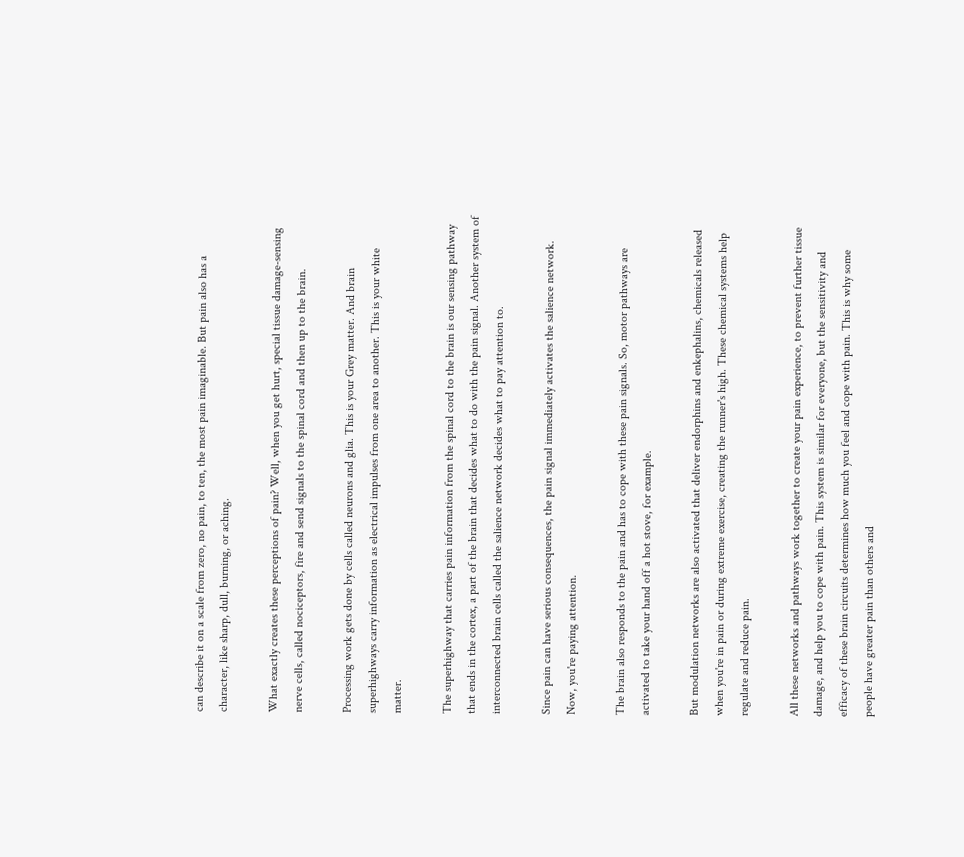can describe it on a scale from zero, no pain, to ten, the most pain imaginable. But pain also has a character, like sharp, dull, burning, or aching.

What exactly creates these perceptions of pain? Well, when you get hurt, special tissue damage-sensing nerve cells, called nociceptors, fire and send signals to the spinal cord and then up to the brain.

Processing work gets done by cells called neurons and glia. This is your Grey matter. And brain superhighways carry information as electrical impulses from one area to another. This is your white matter.

The superhighway that carries pain information from the spinal cord to the brain is our sensing pathway that ends in the cortex, a part of the brain that decides what to do with the pain signal. Another system of interconnected brain cells called the salience network decides what to pay attention to.

Since pain can have serious consequences, the pain signal immediately activates the salience network. Now, you're paying attention.

The brain also responds to the pain and has to cope with these pain signals. So, motor pathways are activated to take your hand off a hot stove, for example.

But modulation networks are also activated that deliver endorphins and enkephalins, chemicals released when you're in pain or during extreme exercise, creating the runner's high. These chemical systems help regulate and reduce pain.

All these networks and pathways work together to create your pain experience, to prevent further tissue damage, and help you to cope with pain. This system is similar for everyone, but the sensitivity and efficacy of these brain circuits determines how much you feel and cope with pain. This is why some people have greater pain than others and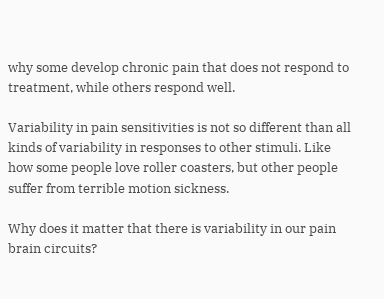why some develop chronic pain that does not respond to treatment, while others respond well.

Variability in pain sensitivities is not so different than all kinds of variability in responses to other stimuli. Like how some people love roller coasters, but other people suffer from terrible motion sickness.

Why does it matter that there is variability in our pain brain circuits?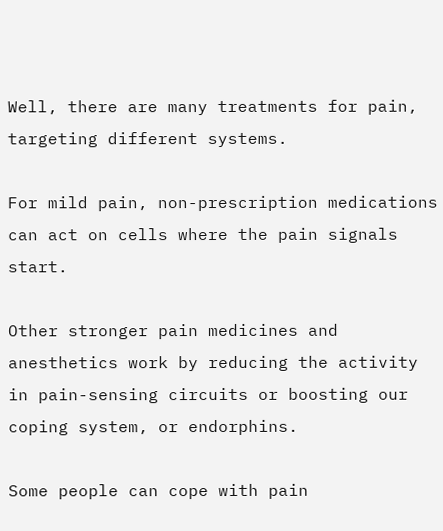Well, there are many treatments for pain, targeting different systems.

For mild pain, non-prescription medications can act on cells where the pain signals start.

Other stronger pain medicines and anesthetics work by reducing the activity in pain-sensing circuits or boosting our coping system, or endorphins.

Some people can cope with pain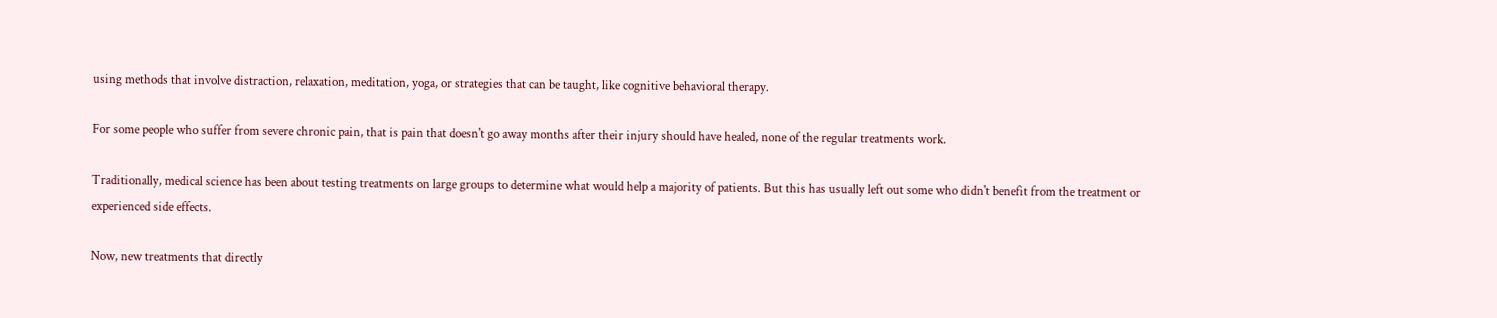using methods that involve distraction, relaxation, meditation, yoga, or strategies that can be taught, like cognitive behavioral therapy.

For some people who suffer from severe chronic pain, that is pain that doesn't go away months after their injury should have healed, none of the regular treatments work.

Traditionally, medical science has been about testing treatments on large groups to determine what would help a majority of patients. But this has usually left out some who didn't benefit from the treatment or experienced side effects.

Now, new treatments that directly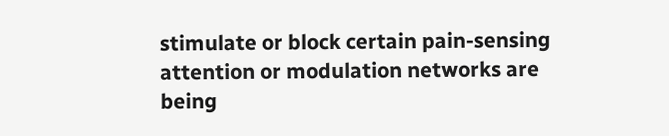stimulate or block certain pain-sensing attention or modulation networks are being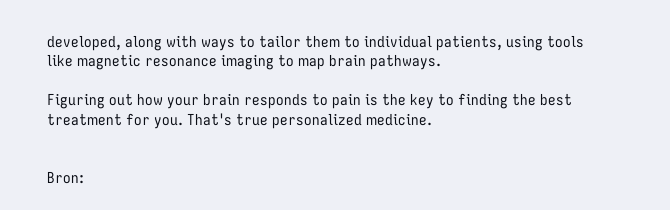developed, along with ways to tailor them to individual patients, using tools like magnetic resonance imaging to map brain pathways.

Figuring out how your brain responds to pain is the key to finding the best treatment for you. That's true personalized medicine.


Bron: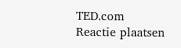TED.com
Reactie plaatsen